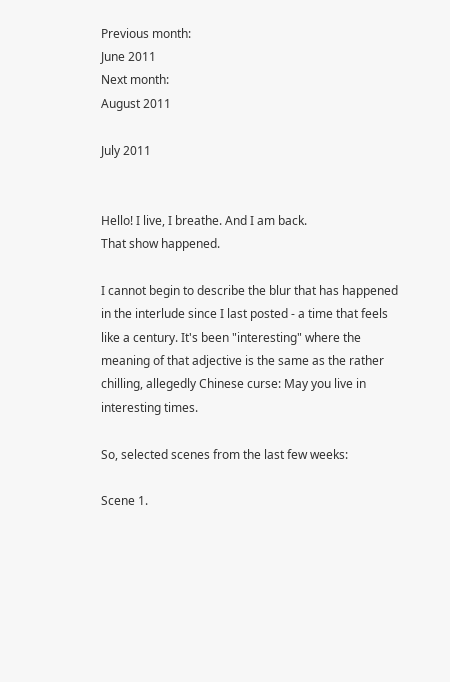Previous month:
June 2011
Next month:
August 2011

July 2011


Hello! I live, I breathe. And I am back.
That show happened.

I cannot begin to describe the blur that has happened in the interlude since I last posted - a time that feels like a century. It's been "interesting" where the meaning of that adjective is the same as the rather chilling, allegedly Chinese curse: May you live in interesting times.

So, selected scenes from the last few weeks:

Scene 1.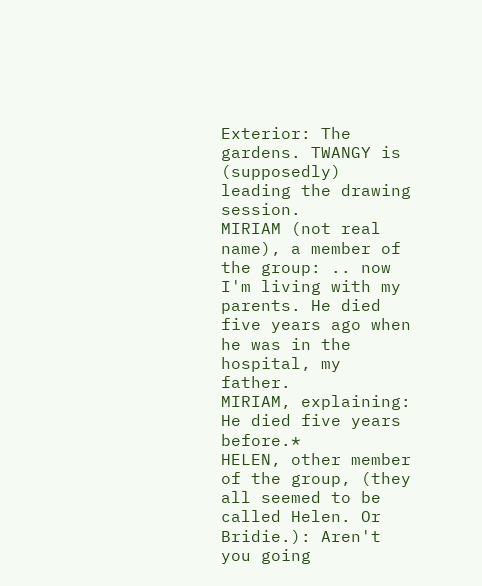Exterior: The gardens. TWANGY is (supposedly) leading the drawing session.
MIRIAM (not real name), a member of the group: .. now I'm living with my parents. He died five years ago when he was in the hospital, my father.
MIRIAM, explaining: He died five years before.*
HELEN, other member of the group, (they all seemed to be called Helen. Or Bridie.): Aren't you going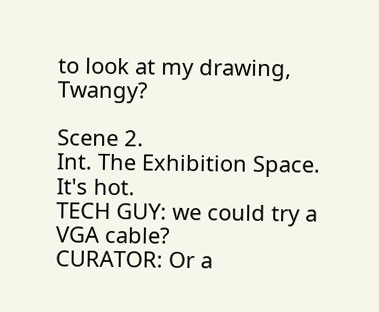to look at my drawing, Twangy?

Scene 2.
Int. The Exhibition Space. It's hot.
TECH GUY: we could try a VGA cable?
CURATOR: Or a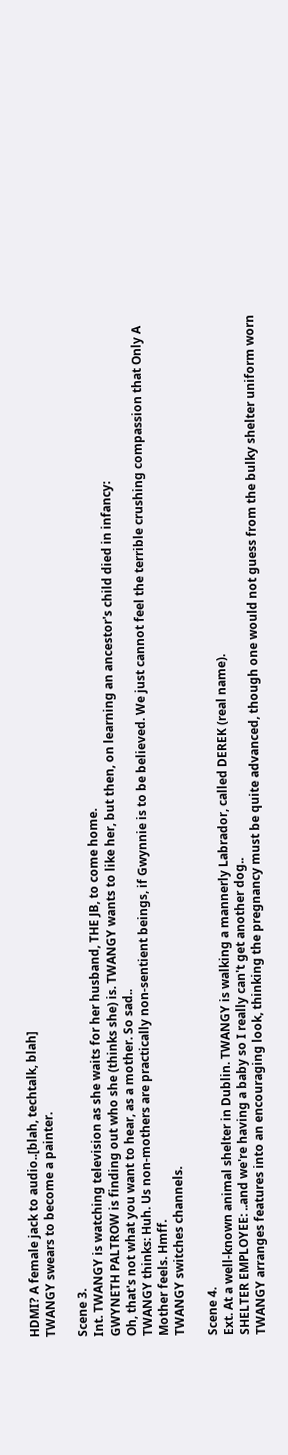HDMI? A female jack to audio..[blah, techtalk, blah]
TWANGY swears to become a painter.

Scene 3.
Int. TWANGY is watching television as she waits for her husband, THE JB, to come home.
GWYNETH PALTROW is finding out who she (thinks she) is. TWANGY wants to like her, but then, on learning an ancestor's child died in infancy:
Oh, that's not what you want to hear, as a mother. So sad..
TWANGY thinks: Huh. Us non-mothers are practically non-sentient beings, if Gwynnie is to be believed. We just cannot feel the terrible crushing compassion that Only A Mother feels. Hmff.
TWANGY switches channels.

Scene 4.
Ext. At a well-known animal shelter in Dublin. TWANGY is walking a mannerly Labrador, called DEREK (real name).
SHELTER EMPLOYEE: ..and we're having a baby so I really can't get another dog..
TWANGY arranges features into an encouraging look, thinking the pregnancy must be quite advanced, though one would not guess from the bulky shelter uniform worn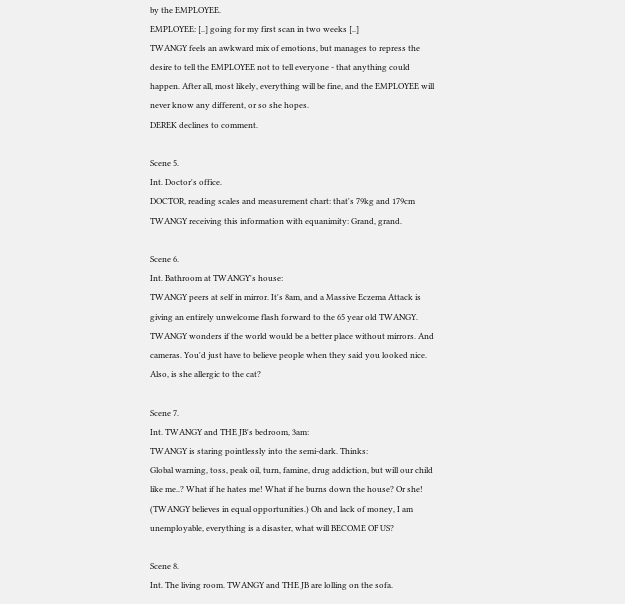by the EMPLOYEE.
EMPLOYEE: [..] going for my first scan in two weeks [..]
TWANGY feels an awkward mix of emotions, but manages to repress the desire to tell the EMPLOYEE not to tell everyone - that anything could happen. After all, most likely, everything will be fine, and the EMPLOYEE will never know any different, or so she hopes.
DEREK declines to comment.

Scene 5.
Int. Doctor's office.
DOCTOR, reading scales and measurement chart: that's 79kg and 179cm
TWANGY receiving this information with equanimity: Grand, grand.

Scene 6.
Int. Bathroom at TWANGY's house:
TWANGY peers at self in mirror. It's 8am, and a Massive Eczema Attack is giving an entirely unwelcome flash forward to the 65 year old TWANGY. TWANGY wonders if the world would be a better place without mirrors. And cameras. You'd just have to believe people when they said you looked nice. Also, is she allergic to the cat?

Scene 7.
Int. TWANGY and THE JB's bedroom, 3am:
TWANGY is staring pointlessly into the semi-dark. Thinks:
Global warning, toss, peak oil, turn, famine, drug addiction, but will our child like me..? What if he hates me! What if he burns down the house? Or she! (TWANGY believes in equal opportunities.) Oh and lack of money, I am unemployable, everything is a disaster, what will BECOME OF US?

Scene 8.
Int. The living room. TWANGY and THE JB are lolling on the sofa.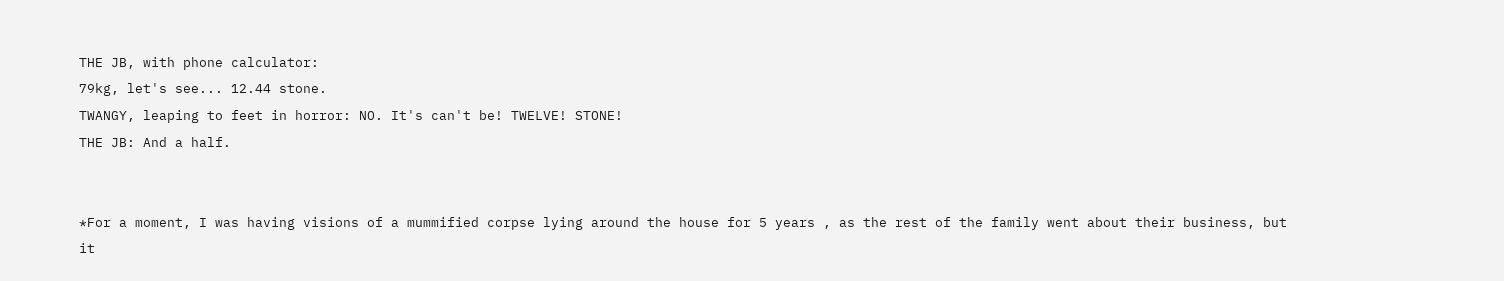THE JB, with phone calculator:
79kg, let's see... 12.44 stone.
TWANGY, leaping to feet in horror: NO. It's can't be! TWELVE! STONE!
THE JB: And a half.


*For a moment, I was having visions of a mummified corpse lying around the house for 5 years , as the rest of the family went about their business, but it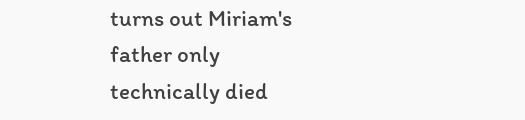turns out Miriam's father only technically died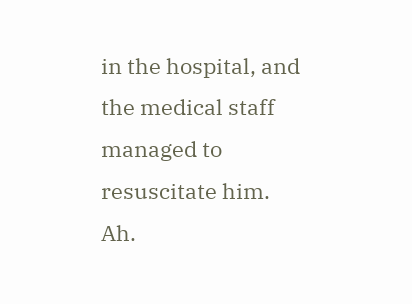in the hospital, and the medical staff managed to resuscitate him. Ah.